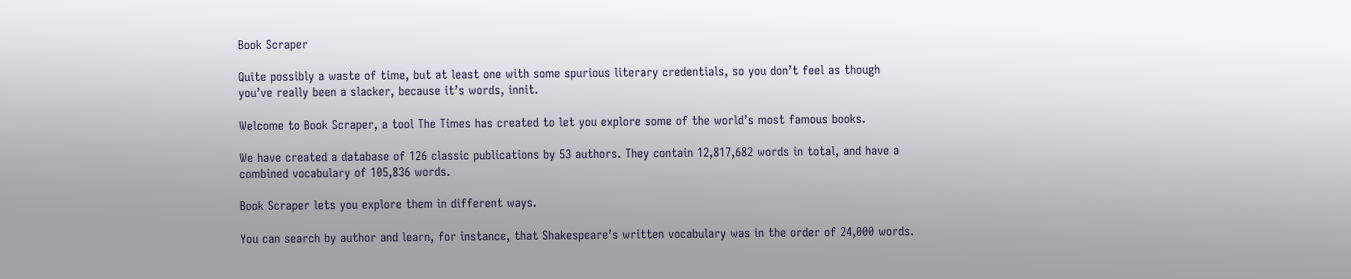Book Scraper

Quite possibly a waste of time, but at least one with some spurious literary credentials, so you don’t feel as though you’ve really been a slacker, because it’s words, innit.

Welcome to Book Scraper, a tool The Times has created to let you explore some of the world’s most famous books.

We have created a database of 126 classic publications by 53 authors. They contain 12,817,682 words in total, and have a combined vocabulary of 105,836 words.

Book Scraper lets you explore them in different ways.

You can search by author and learn, for instance, that Shakespeare’s written vocabulary was in the order of 24,000 words.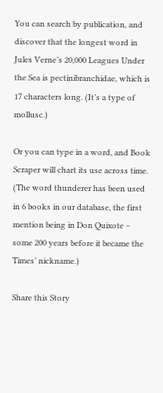You can search by publication, and discover that the longest word in Jules Verne’s 20,000 Leagues Under the Sea is pectinibranchidae, which is 17 characters long. (It’s a type of mollusc.)

Or you can type in a word, and Book Scraper will chart its use across time. (The word thunderer has been used in 6 books in our database, the first mention being in Don Quixote – some 200 years before it became the Times’ nickname.)

Share this Story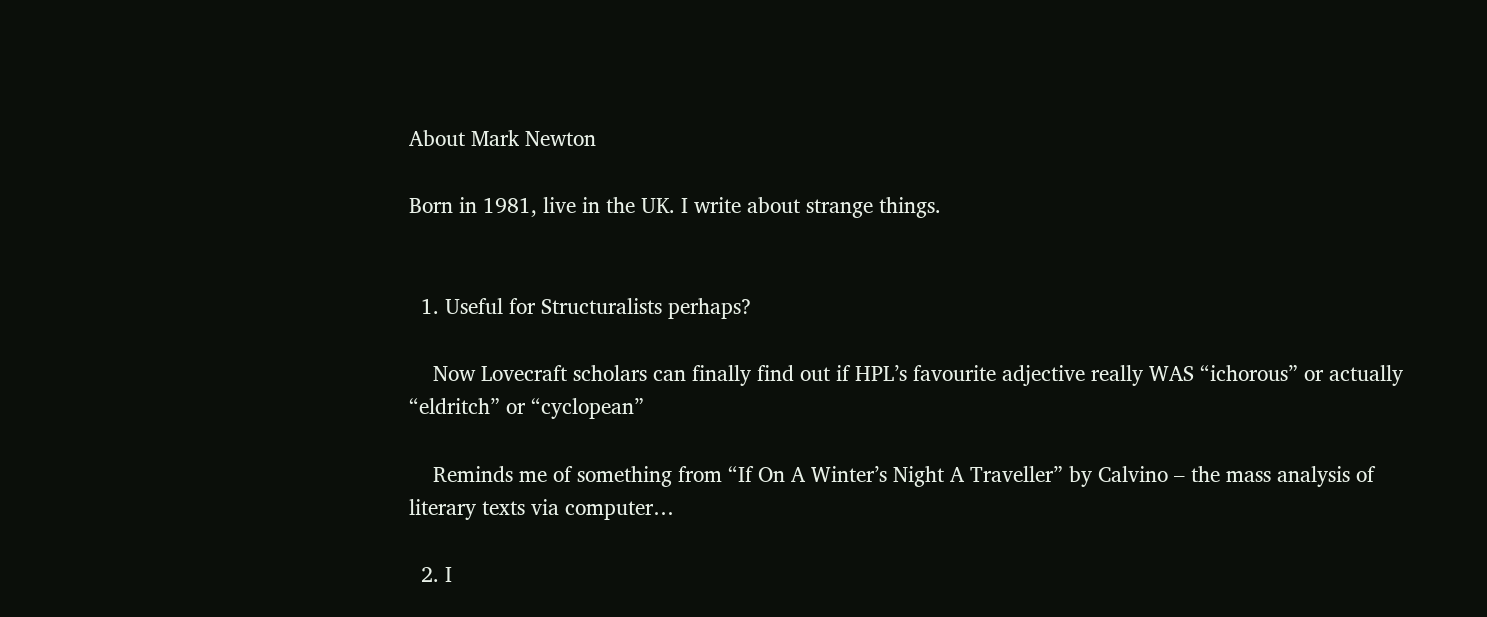About Mark Newton

Born in 1981, live in the UK. I write about strange things.


  1. Useful for Structuralists perhaps?

    Now Lovecraft scholars can finally find out if HPL’s favourite adjective really WAS “ichorous” or actually “eldritch” or “cyclopean”

    Reminds me of something from “If On A Winter’s Night A Traveller” by Calvino – the mass analysis of literary texts via computer…

  2. I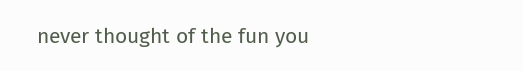never thought of the fun you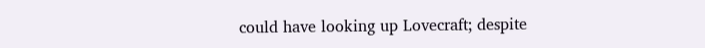could have looking up Lovecraft; despite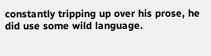constantly tripping up over his prose, he did use some wild language.